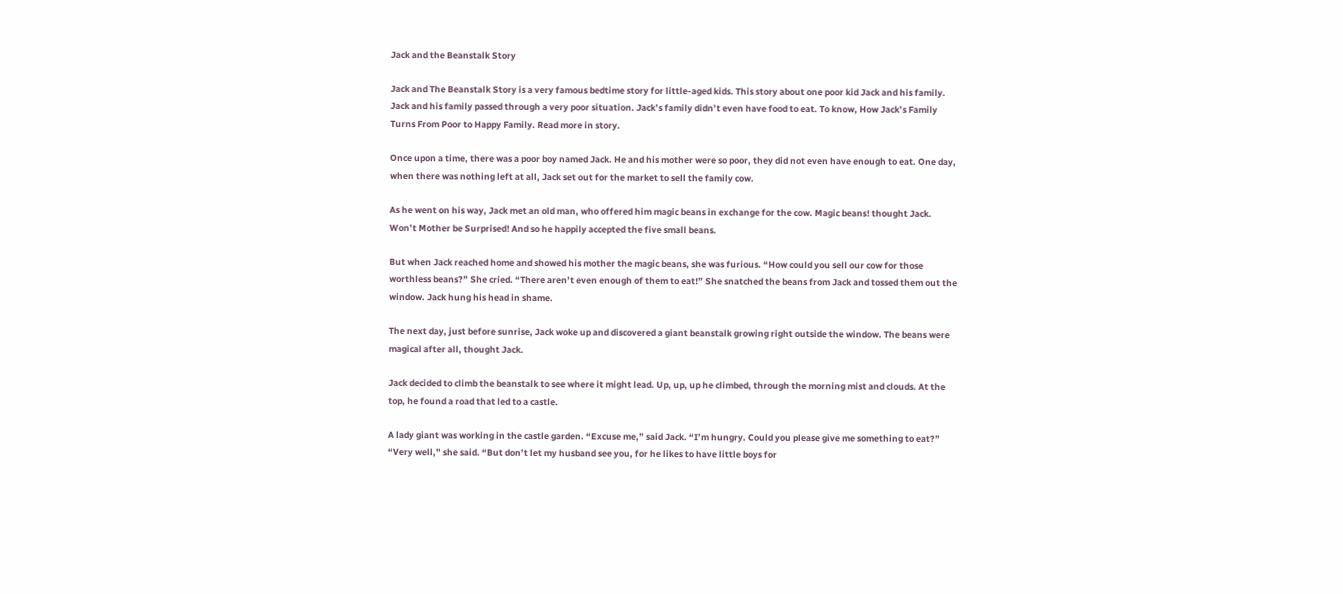Jack and the Beanstalk Story

Jack and The Beanstalk Story is a very famous bedtime story for little-aged kids. This story about one poor kid Jack and his family. Jack and his family passed through a very poor situation. Jack’s family didn’t even have food to eat. To know, How Jack’s Family Turns From Poor to Happy Family. Read more in story.

Once upon a time, there was a poor boy named Jack. He and his mother were so poor, they did not even have enough to eat. One day, when there was nothing left at all, Jack set out for the market to sell the family cow.

As he went on his way, Jack met an old man, who offered him magic beans in exchange for the cow. Magic beans! thought Jack. Won’t Mother be Surprised! And so he happily accepted the five small beans.

But when Jack reached home and showed his mother the magic beans, she was furious. “How could you sell our cow for those worthless beans?” She cried. “There aren’t even enough of them to eat!” She snatched the beans from Jack and tossed them out the window. Jack hung his head in shame.

The next day, just before sunrise, Jack woke up and discovered a giant beanstalk growing right outside the window. The beans were magical after all, thought Jack.

Jack decided to climb the beanstalk to see where it might lead. Up, up, up he climbed, through the morning mist and clouds. At the top, he found a road that led to a castle.

A lady giant was working in the castle garden. “Excuse me,” said Jack. “I’m hungry. Could you please give me something to eat?” “Very well,” she said. “But don’t let my husband see you, for he likes to have little boys for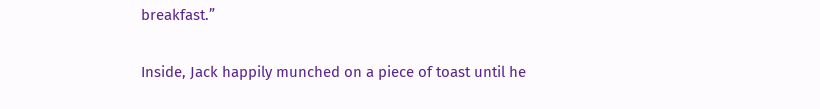breakfast.”

Inside, Jack happily munched on a piece of toast until he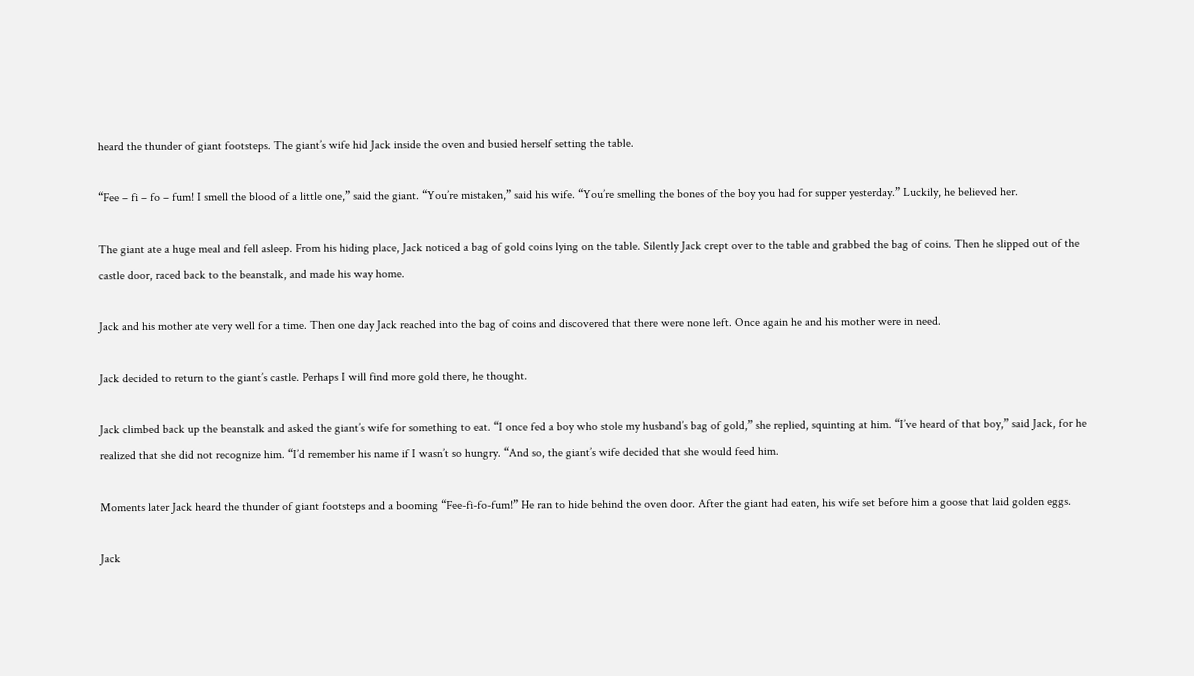heard the thunder of giant footsteps. The giant’s wife hid Jack inside the oven and busied herself setting the table.

“Fee – fi – fo – fum! I smell the blood of a little one,” said the giant. “You’re mistaken,” said his wife. “You’re smelling the bones of the boy you had for supper yesterday.” Luckily, he believed her.

The giant ate a huge meal and fell asleep. From his hiding place, Jack noticed a bag of gold coins lying on the table. Silently Jack crept over to the table and grabbed the bag of coins. Then he slipped out of the castle door, raced back to the beanstalk, and made his way home.

Jack and his mother ate very well for a time. Then one day Jack reached into the bag of coins and discovered that there were none left. Once again he and his mother were in need.

Jack decided to return to the giant’s castle. Perhaps I will find more gold there, he thought.

Jack climbed back up the beanstalk and asked the giant’s wife for something to eat. “I once fed a boy who stole my husband’s bag of gold,” she replied, squinting at him. “I’ve heard of that boy,” said Jack, for he realized that she did not recognize him. “I’d remember his name if I wasn’t so hungry. “And so, the giant’s wife decided that she would feed him.

Moments later Jack heard the thunder of giant footsteps and a booming “Fee-fi-fo-fum!” He ran to hide behind the oven door. After the giant had eaten, his wife set before him a goose that laid golden eggs.

Jack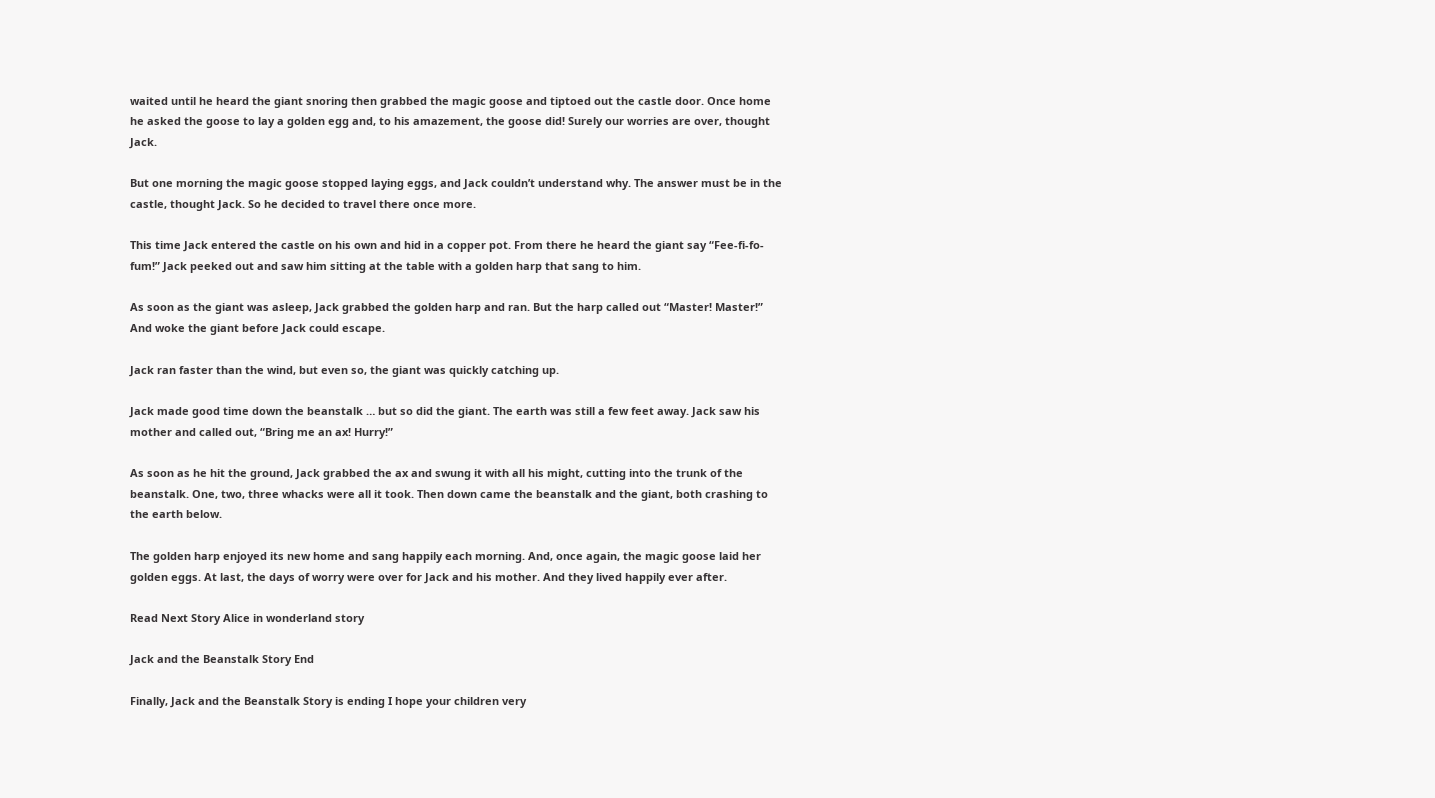waited until he heard the giant snoring then grabbed the magic goose and tiptoed out the castle door. Once home he asked the goose to lay a golden egg and, to his amazement, the goose did! Surely our worries are over, thought Jack.

But one morning the magic goose stopped laying eggs, and Jack couldn’t understand why. The answer must be in the castle, thought Jack. So he decided to travel there once more.

This time Jack entered the castle on his own and hid in a copper pot. From there he heard the giant say “Fee-fi-fo-fum!” Jack peeked out and saw him sitting at the table with a golden harp that sang to him.

As soon as the giant was asleep, Jack grabbed the golden harp and ran. But the harp called out “Master! Master!” And woke the giant before Jack could escape.

Jack ran faster than the wind, but even so, the giant was quickly catching up.

Jack made good time down the beanstalk … but so did the giant. The earth was still a few feet away. Jack saw his mother and called out, “Bring me an ax! Hurry!”

As soon as he hit the ground, Jack grabbed the ax and swung it with all his might, cutting into the trunk of the beanstalk. One, two, three whacks were all it took. Then down came the beanstalk and the giant, both crashing to the earth below.

The golden harp enjoyed its new home and sang happily each morning. And, once again, the magic goose laid her golden eggs. At last, the days of worry were over for Jack and his mother. And they lived happily ever after.

Read Next Story Alice in wonderland story

Jack and the Beanstalk Story End

Finally, Jack and the Beanstalk Story is ending I hope your children very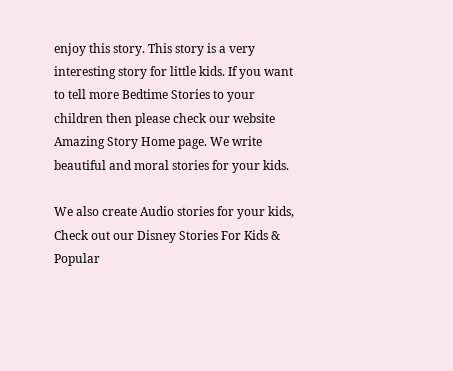enjoy this story. This story is a very interesting story for little kids. If you want to tell more Bedtime Stories to your children then please check our website Amazing Story Home page. We write beautiful and moral stories for your kids.

We also create Audio stories for your kids, Check out our Disney Stories For Kids & Popular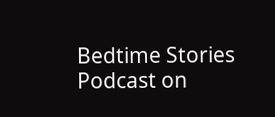Bedtime Stories Podcast on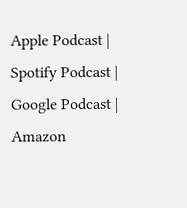Apple Podcast | Spotify Podcast | Google Podcast | Amazon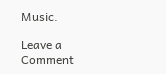Music.

Leave a Comment